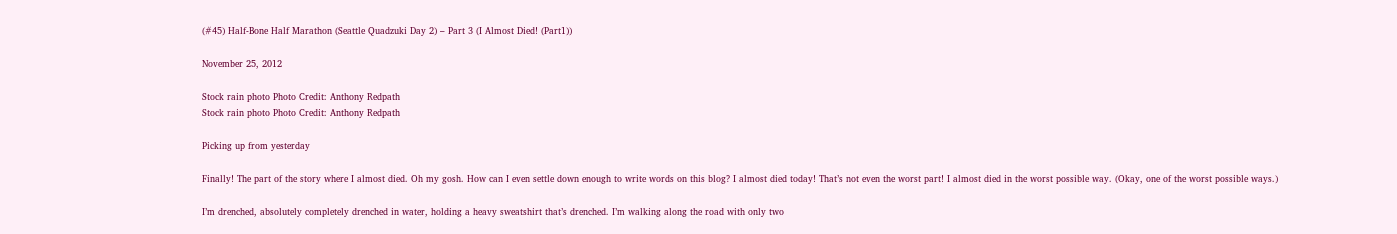(#45) Half-Bone Half Marathon (Seattle Quadzuki Day 2) – Part 3 (I Almost Died! (Part1))

November 25, 2012

Stock rain photo Photo Credit: Anthony Redpath
Stock rain photo Photo Credit: Anthony Redpath

Picking up from yesterday

Finally! The part of the story where I almost died. Oh my gosh. How can I even settle down enough to write words on this blog? I almost died today! That’s not even the worst part! I almost died in the worst possible way. (Okay, one of the worst possible ways.)

I’m drenched, absolutely completely drenched in water, holding a heavy sweatshirt that’s drenched. I’m walking along the road with only two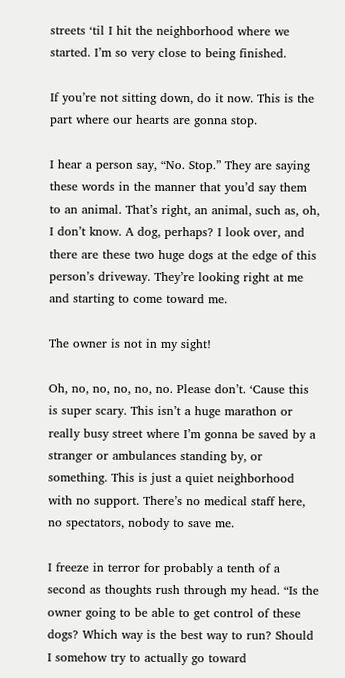streets ‘til I hit the neighborhood where we started. I’m so very close to being finished.

If you’re not sitting down, do it now. This is the part where our hearts are gonna stop.

I hear a person say, “No. Stop.” They are saying these words in the manner that you’d say them to an animal. That’s right, an animal, such as, oh, I don’t know. A dog, perhaps? I look over, and there are these two huge dogs at the edge of this person’s driveway. They’re looking right at me and starting to come toward me.

The owner is not in my sight!

Oh, no, no, no, no, no. Please don’t. ‘Cause this is super scary. This isn’t a huge marathon or really busy street where I’m gonna be saved by a stranger or ambulances standing by, or something. This is just a quiet neighborhood with no support. There’s no medical staff here, no spectators, nobody to save me.

I freeze in terror for probably a tenth of a second as thoughts rush through my head. “Is the owner going to be able to get control of these dogs? Which way is the best way to run? Should I somehow try to actually go toward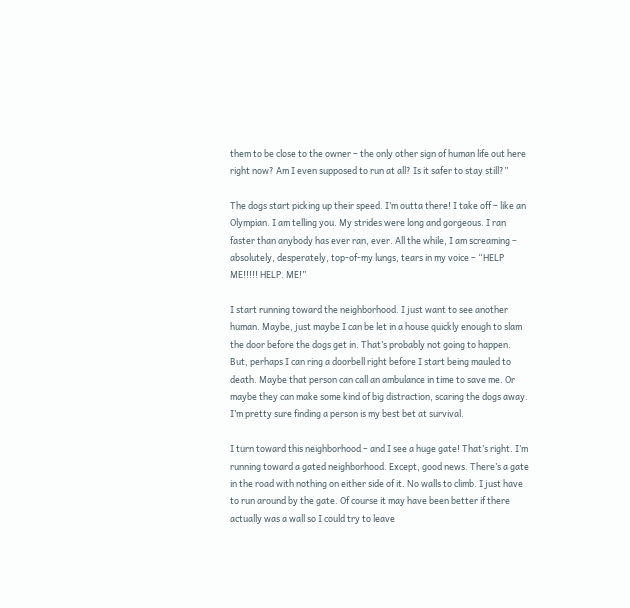them to be close to the owner – the only other sign of human life out here right now? Am I even supposed to run at all? Is it safer to stay still?”

The dogs start picking up their speed. I’m outta there! I take off – like an Olympian. I am telling you. My strides were long and gorgeous. I ran faster than anybody has ever ran, ever. All the while, I am screaming – absolutely, desperately, top-of-my lungs, tears in my voice – “HELP ME!!!!! HELP. ME!”

I start running toward the neighborhood. I just want to see another human. Maybe, just maybe I can be let in a house quickly enough to slam the door before the dogs get in. That’s probably not going to happen. But, perhaps I can ring a doorbell right before I start being mauled to death. Maybe that person can call an ambulance in time to save me. Or maybe they can make some kind of big distraction, scaring the dogs away. I’m pretty sure finding a person is my best bet at survival.

I turn toward this neighborhood – and I see a huge gate! That’s right. I’m running toward a gated neighborhood. Except, good news. There’s a gate in the road with nothing on either side of it. No walls to climb. I just have to run around by the gate. Of course it may have been better if there actually was a wall so I could try to leave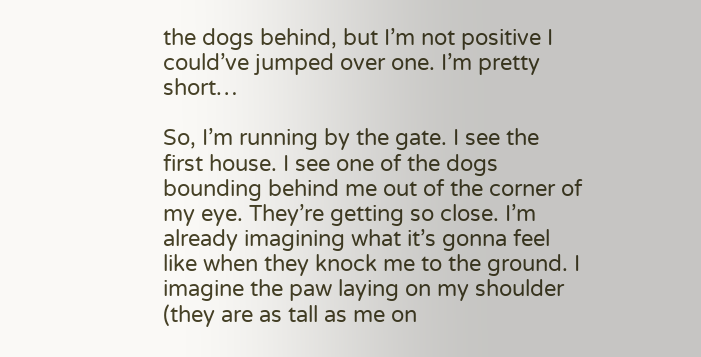the dogs behind, but I’m not positive I could’ve jumped over one. I’m pretty short…

So, I’m running by the gate. I see the first house. I see one of the dogs bounding behind me out of the corner of my eye. They’re getting so close. I’m already imagining what it’s gonna feel like when they knock me to the ground. I imagine the paw laying on my shoulder (they are as tall as me on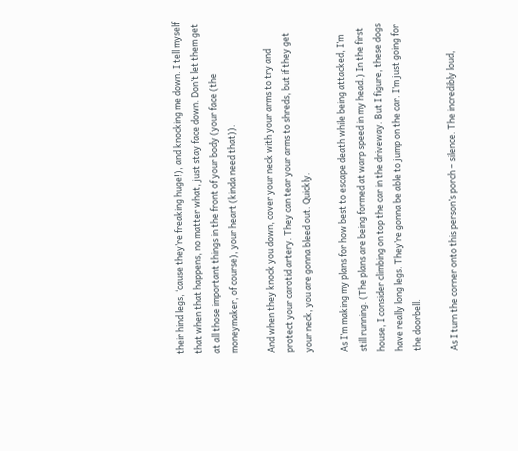their hind legs, ‘cause they’re freaking huge!), and knocking me down. I tell myself that when that happens, no matter what, just stay face down. Don’t let them get at all those important things in the front of your body (your face (the moneymaker, of course), your heart (kinda need that)).

And when they knock you down, cover your neck with your arms to try and protect your carotid artery. They can tear your arms to shreds, but if they get your neck, you are gonna bleed out. Quickly.

As I’m making my plans for how best to escape death while being attacked, I’m still running. (The plans are being formed at warp speed in my head.) In the first house, I consider climbing on top the car in the driveway. But I figure, these dogs have really long legs. They’re gonna be able to jump on the car. I’m just going for the doorbell.

As I turn the corner onto this person’s porch – silence. The incredibly loud,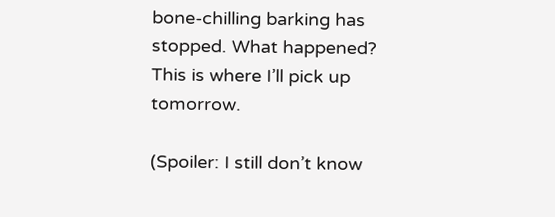bone-chilling barking has stopped. What happened? This is where I’ll pick up tomorrow.

(Spoiler: I still don’t know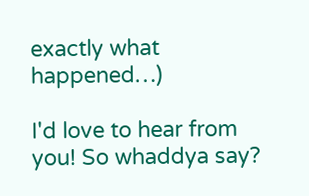exactly what happened…)

I'd love to hear from you! So whaddya say?